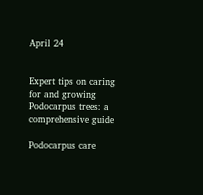April 24


Expert tips on caring for and growing Podocarpus trees: a comprehensive guide

Podocarpus care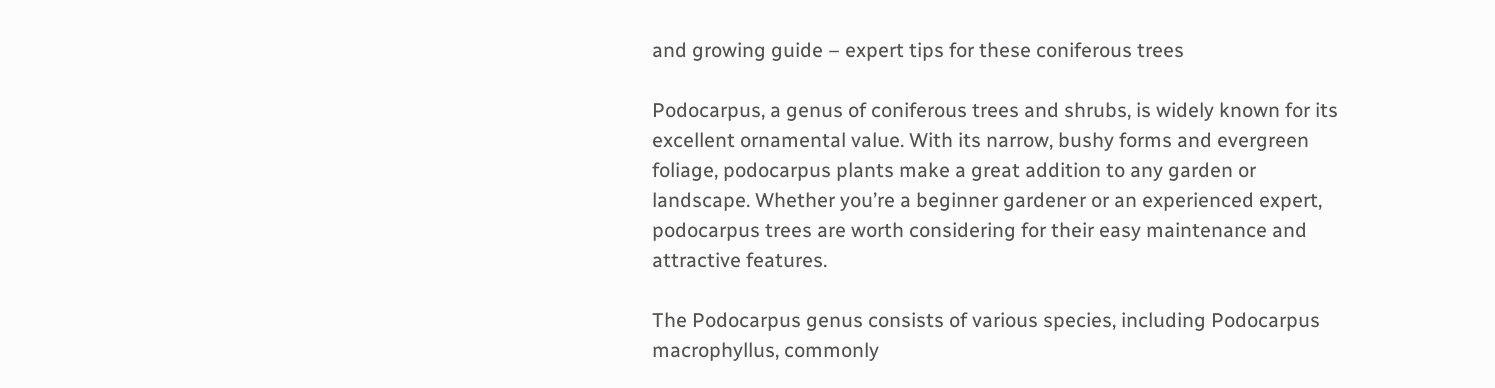and growing guide – expert tips for these coniferous trees

Podocarpus, a genus of coniferous trees and shrubs, is widely known for its excellent ornamental value. With its narrow, bushy forms and evergreen foliage, podocarpus plants make a great addition to any garden or landscape. Whether you’re a beginner gardener or an experienced expert, podocarpus trees are worth considering for their easy maintenance and attractive features.

The Podocarpus genus consists of various species, including Podocarpus macrophyllus, commonly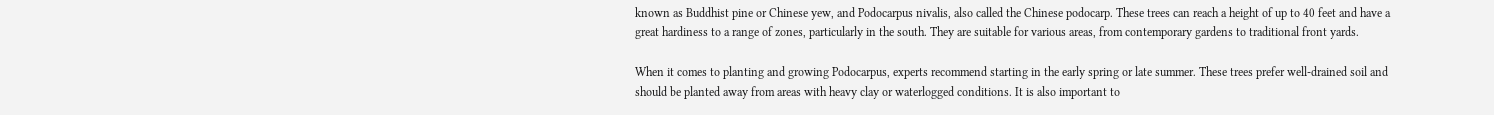known as Buddhist pine or Chinese yew, and Podocarpus nivalis, also called the Chinese podocarp. These trees can reach a height of up to 40 feet and have a great hardiness to a range of zones, particularly in the south. They are suitable for various areas, from contemporary gardens to traditional front yards.

When it comes to planting and growing Podocarpus, experts recommend starting in the early spring or late summer. These trees prefer well-drained soil and should be planted away from areas with heavy clay or waterlogged conditions. It is also important to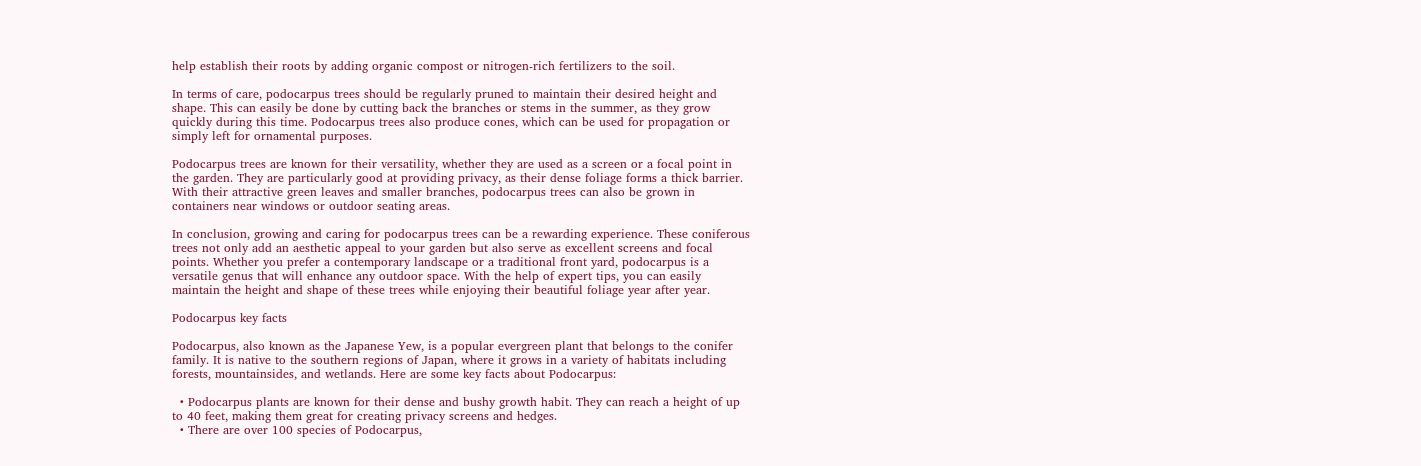help establish their roots by adding organic compost or nitrogen-rich fertilizers to the soil.

In terms of care, podocarpus trees should be regularly pruned to maintain their desired height and shape. This can easily be done by cutting back the branches or stems in the summer, as they grow quickly during this time. Podocarpus trees also produce cones, which can be used for propagation or simply left for ornamental purposes.

Podocarpus trees are known for their versatility, whether they are used as a screen or a focal point in the garden. They are particularly good at providing privacy, as their dense foliage forms a thick barrier. With their attractive green leaves and smaller branches, podocarpus trees can also be grown in containers near windows or outdoor seating areas.

In conclusion, growing and caring for podocarpus trees can be a rewarding experience. These coniferous trees not only add an aesthetic appeal to your garden but also serve as excellent screens and focal points. Whether you prefer a contemporary landscape or a traditional front yard, podocarpus is a versatile genus that will enhance any outdoor space. With the help of expert tips, you can easily maintain the height and shape of these trees while enjoying their beautiful foliage year after year.

Podocarpus key facts

Podocarpus, also known as the Japanese Yew, is a popular evergreen plant that belongs to the conifer family. It is native to the southern regions of Japan, where it grows in a variety of habitats including forests, mountainsides, and wetlands. Here are some key facts about Podocarpus:

  • Podocarpus plants are known for their dense and bushy growth habit. They can reach a height of up to 40 feet, making them great for creating privacy screens and hedges.
  • There are over 100 species of Podocarpus,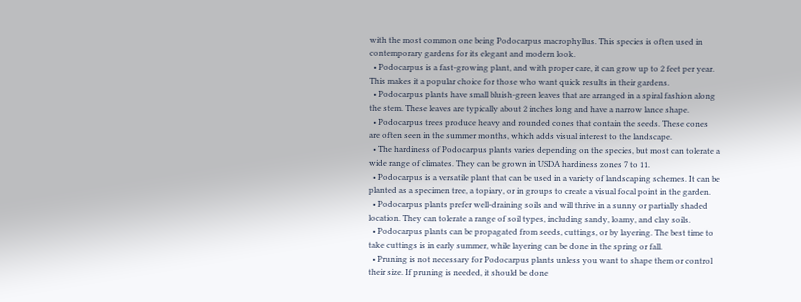with the most common one being Podocarpus macrophyllus. This species is often used in contemporary gardens for its elegant and modern look.
  • Podocarpus is a fast-growing plant, and with proper care, it can grow up to 2 feet per year. This makes it a popular choice for those who want quick results in their gardens.
  • Podocarpus plants have small bluish-green leaves that are arranged in a spiral fashion along the stem. These leaves are typically about 2 inches long and have a narrow lance shape.
  • Podocarpus trees produce heavy and rounded cones that contain the seeds. These cones are often seen in the summer months, which adds visual interest to the landscape.
  • The hardiness of Podocarpus plants varies depending on the species, but most can tolerate a wide range of climates. They can be grown in USDA hardiness zones 7 to 11.
  • Podocarpus is a versatile plant that can be used in a variety of landscaping schemes. It can be planted as a specimen tree, a topiary, or in groups to create a visual focal point in the garden.
  • Podocarpus plants prefer well-draining soils and will thrive in a sunny or partially shaded location. They can tolerate a range of soil types, including sandy, loamy, and clay soils.
  • Podocarpus plants can be propagated from seeds, cuttings, or by layering. The best time to take cuttings is in early summer, while layering can be done in the spring or fall.
  • Pruning is not necessary for Podocarpus plants unless you want to shape them or control their size. If pruning is needed, it should be done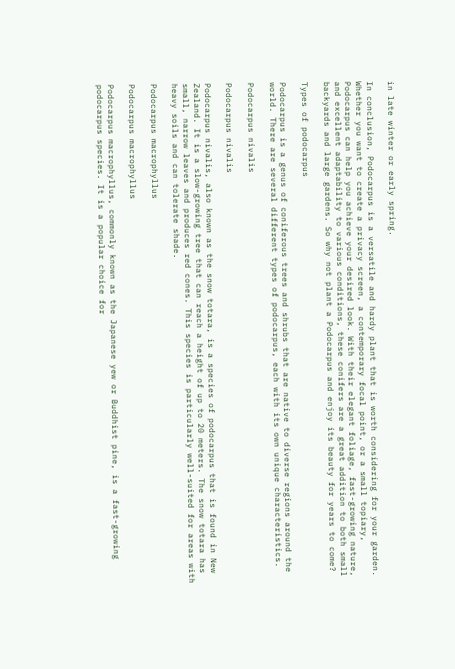in late winter or early spring.

In conclusion, Podocarpus is a versatile and hardy plant that is worth considering for your garden. Whether you want to create a privacy screen, a contemporary focal point, or a small topiary, Podocarpus can help you achieve your desired look. With their elegant foliage, fast-growing nature, and excellent adaptability to various conditions, these conifers are a great addition to both small backyards and large gardens. So why not plant a Podocarpus and enjoy its beauty for years to come?

Types of podocarpus

Podocarpus is a genus of coniferous trees and shrubs that are native to diverse regions around the world. There are several different types of podocarpus, each with its own unique characteristics.

Podocarpus nivalis

Podocarpus nivalis

Podocarpus nivalis, also known as the snow totara, is a species of podocarpus that is found in New Zealand. It is a slow-growing tree that can reach a height of up to 20 meters. The snow totara has small, narrow leaves and produces red cones. This species is particularly well-suited for areas with heavy soils and can tolerate shade.

Podocarpus macrophyllus

Podocarpus macrophyllus

Podocarpus macrophyllus, commonly known as the Japanese yew or Buddhist pine, is a fast-growing podocarpus species. It is a popular choice for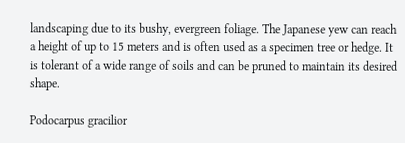landscaping due to its bushy, evergreen foliage. The Japanese yew can reach a height of up to 15 meters and is often used as a specimen tree or hedge. It is tolerant of a wide range of soils and can be pruned to maintain its desired shape.

Podocarpus gracilior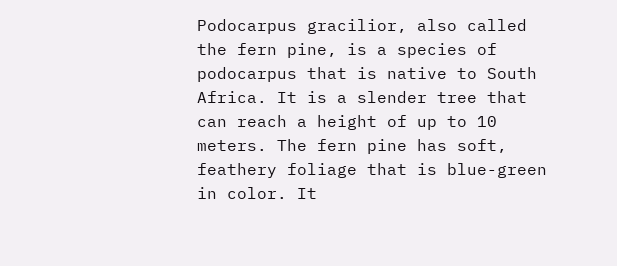Podocarpus gracilior, also called the fern pine, is a species of podocarpus that is native to South Africa. It is a slender tree that can reach a height of up to 10 meters. The fern pine has soft, feathery foliage that is blue-green in color. It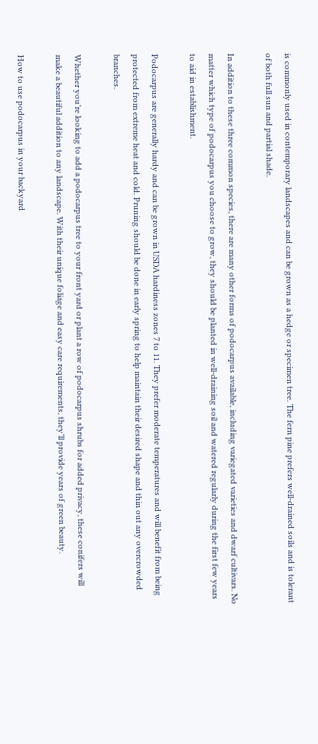is commonly used in contemporary landscapes and can be grown as a hedge or specimen tree. The fern pine prefers well-drained soils and is tolerant of both full sun and partial shade.

In addition to these three common species, there are many other forms of podocarpus available, including variegated varieties and dwarf cultivars. No matter which type of podocarpus you choose to grow, they should be planted in well-draining soil and watered regularly during the first few years to aid in establishment.

Podocarpus are generally hardy and can be grown in USDA hardiness zones 7 to 11. They prefer moderate temperatures and will benefit from being protected from extreme heat and cold. Pruning should be done in early spring to help maintain their desired shape and thin out any overcrowded branches.

Whether you’re looking to add a podocarpus tree to your front yard or plant a row of podocarpus shrubs for added privacy, these conifers will make a beautiful addition to any landscape. With their unique foliage and easy care requirements, they’ll provide years of green beauty.

How to use podocarpus in your backyard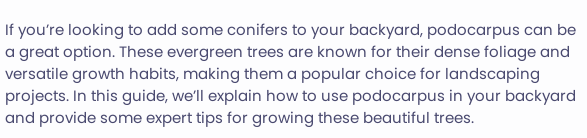If you’re looking to add some conifers to your backyard, podocarpus can be a great option. These evergreen trees are known for their dense foliage and versatile growth habits, making them a popular choice for landscaping projects. In this guide, we’ll explain how to use podocarpus in your backyard and provide some expert tips for growing these beautiful trees.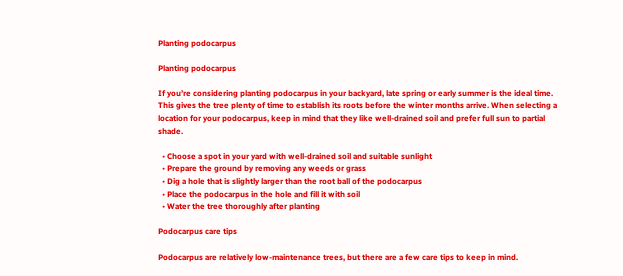Planting podocarpus

Planting podocarpus

If you’re considering planting podocarpus in your backyard, late spring or early summer is the ideal time. This gives the tree plenty of time to establish its roots before the winter months arrive. When selecting a location for your podocarpus, keep in mind that they like well-drained soil and prefer full sun to partial shade.

  • Choose a spot in your yard with well-drained soil and suitable sunlight
  • Prepare the ground by removing any weeds or grass
  • Dig a hole that is slightly larger than the root ball of the podocarpus
  • Place the podocarpus in the hole and fill it with soil
  • Water the tree thoroughly after planting

Podocarpus care tips

Podocarpus are relatively low-maintenance trees, but there are a few care tips to keep in mind.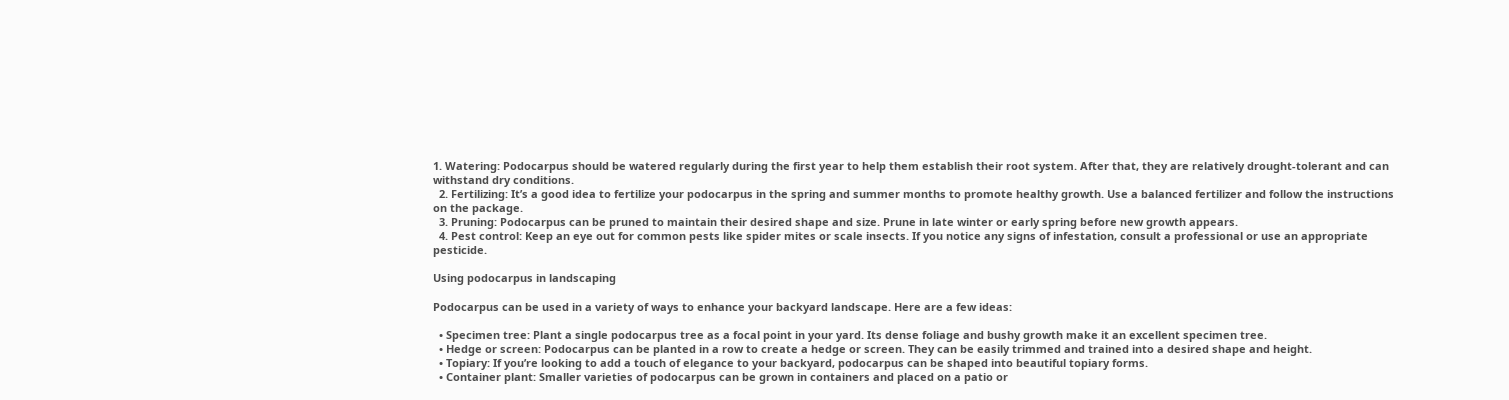1. Watering: Podocarpus should be watered regularly during the first year to help them establish their root system. After that, they are relatively drought-tolerant and can withstand dry conditions.
  2. Fertilizing: It’s a good idea to fertilize your podocarpus in the spring and summer months to promote healthy growth. Use a balanced fertilizer and follow the instructions on the package.
  3. Pruning: Podocarpus can be pruned to maintain their desired shape and size. Prune in late winter or early spring before new growth appears.
  4. Pest control: Keep an eye out for common pests like spider mites or scale insects. If you notice any signs of infestation, consult a professional or use an appropriate pesticide.

Using podocarpus in landscaping

Podocarpus can be used in a variety of ways to enhance your backyard landscape. Here are a few ideas:

  • Specimen tree: Plant a single podocarpus tree as a focal point in your yard. Its dense foliage and bushy growth make it an excellent specimen tree.
  • Hedge or screen: Podocarpus can be planted in a row to create a hedge or screen. They can be easily trimmed and trained into a desired shape and height.
  • Topiary: If you’re looking to add a touch of elegance to your backyard, podocarpus can be shaped into beautiful topiary forms.
  • Container plant: Smaller varieties of podocarpus can be grown in containers and placed on a patio or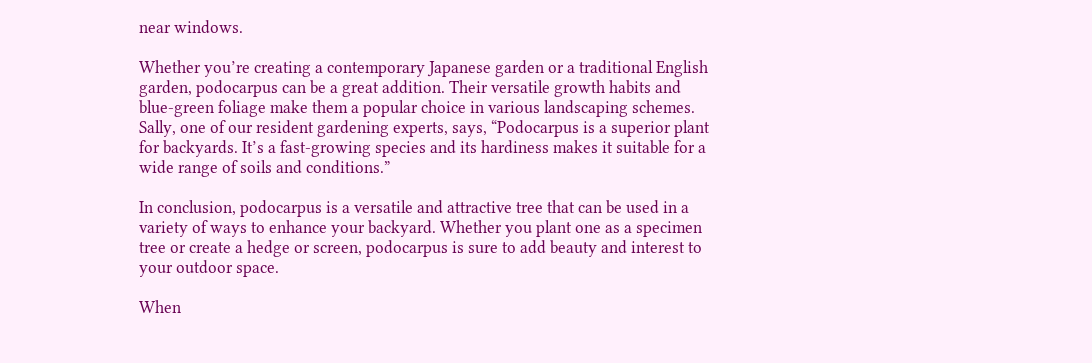near windows.

Whether you’re creating a contemporary Japanese garden or a traditional English garden, podocarpus can be a great addition. Their versatile growth habits and blue-green foliage make them a popular choice in various landscaping schemes. Sally, one of our resident gardening experts, says, “Podocarpus is a superior plant for backyards. It’s a fast-growing species and its hardiness makes it suitable for a wide range of soils and conditions.”

In conclusion, podocarpus is a versatile and attractive tree that can be used in a variety of ways to enhance your backyard. Whether you plant one as a specimen tree or create a hedge or screen, podocarpus is sure to add beauty and interest to your outdoor space.

When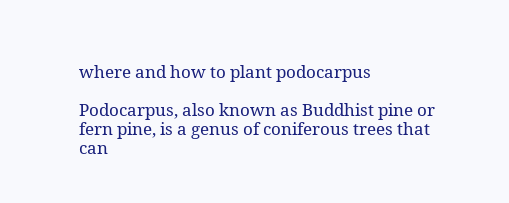where and how to plant podocarpus

Podocarpus, also known as Buddhist pine or fern pine, is a genus of coniferous trees that can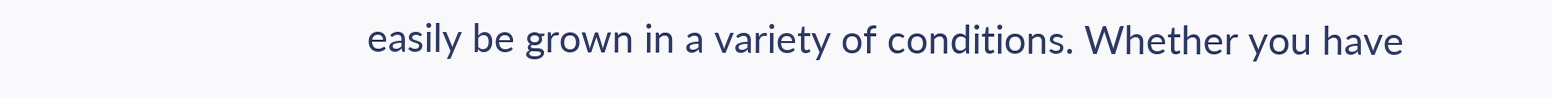easily be grown in a variety of conditions. Whether you have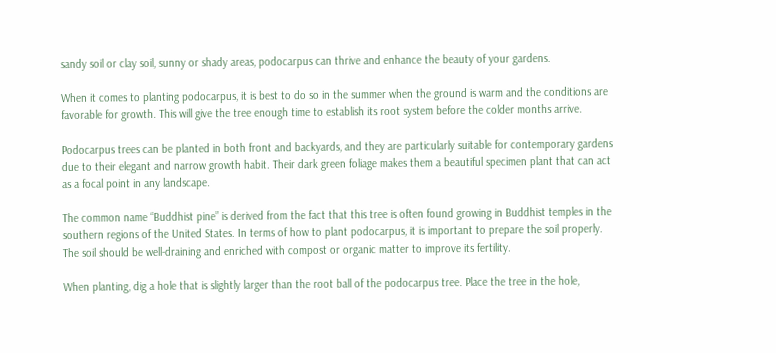sandy soil or clay soil, sunny or shady areas, podocarpus can thrive and enhance the beauty of your gardens.

When it comes to planting podocarpus, it is best to do so in the summer when the ground is warm and the conditions are favorable for growth. This will give the tree enough time to establish its root system before the colder months arrive.

Podocarpus trees can be planted in both front and backyards, and they are particularly suitable for contemporary gardens due to their elegant and narrow growth habit. Their dark green foliage makes them a beautiful specimen plant that can act as a focal point in any landscape.

The common name “Buddhist pine” is derived from the fact that this tree is often found growing in Buddhist temples in the southern regions of the United States. In terms of how to plant podocarpus, it is important to prepare the soil properly. The soil should be well-draining and enriched with compost or organic matter to improve its fertility.

When planting, dig a hole that is slightly larger than the root ball of the podocarpus tree. Place the tree in the hole,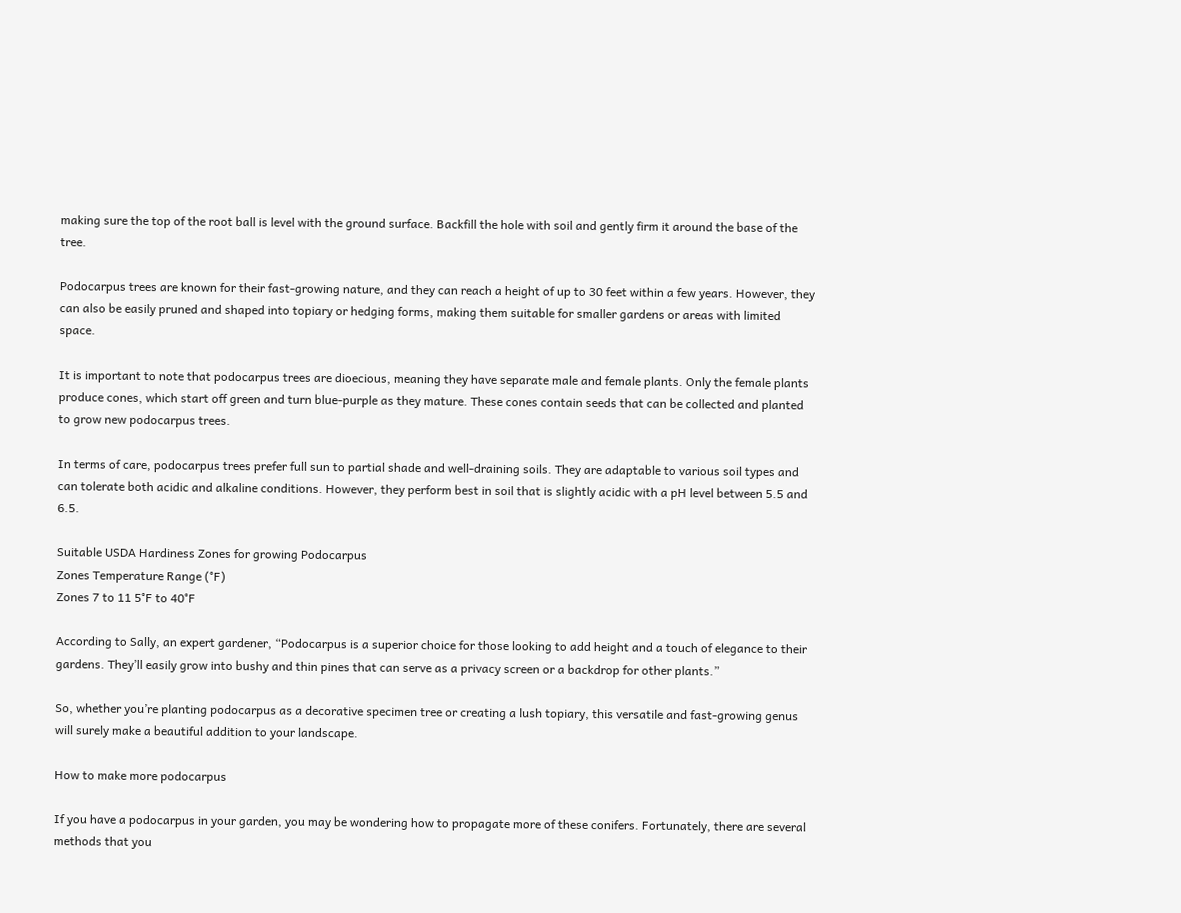making sure the top of the root ball is level with the ground surface. Backfill the hole with soil and gently firm it around the base of the tree.

Podocarpus trees are known for their fast-growing nature, and they can reach a height of up to 30 feet within a few years. However, they can also be easily pruned and shaped into topiary or hedging forms, making them suitable for smaller gardens or areas with limited space.

It is important to note that podocarpus trees are dioecious, meaning they have separate male and female plants. Only the female plants produce cones, which start off green and turn blue-purple as they mature. These cones contain seeds that can be collected and planted to grow new podocarpus trees.

In terms of care, podocarpus trees prefer full sun to partial shade and well-draining soils. They are adaptable to various soil types and can tolerate both acidic and alkaline conditions. However, they perform best in soil that is slightly acidic with a pH level between 5.5 and 6.5.

Suitable USDA Hardiness Zones for growing Podocarpus
Zones Temperature Range (°F)
Zones 7 to 11 5°F to 40°F

According to Sally, an expert gardener, “Podocarpus is a superior choice for those looking to add height and a touch of elegance to their gardens. They’ll easily grow into bushy and thin pines that can serve as a privacy screen or a backdrop for other plants.”

So, whether you’re planting podocarpus as a decorative specimen tree or creating a lush topiary, this versatile and fast-growing genus will surely make a beautiful addition to your landscape.

How to make more podocarpus

If you have a podocarpus in your garden, you may be wondering how to propagate more of these conifers. Fortunately, there are several methods that you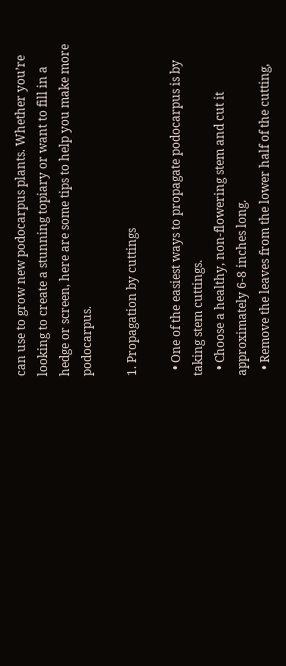can use to grow new podocarpus plants. Whether you’re looking to create a stunning topiary or want to fill in a hedge or screen, here are some tips to help you make more podocarpus.

1. Propagation by cuttings

  • One of the easiest ways to propagate podocarpus is by taking stem cuttings.
  • Choose a healthy, non-flowering stem and cut it approximately 6-8 inches long.
  • Remove the leaves from the lower half of the cutting,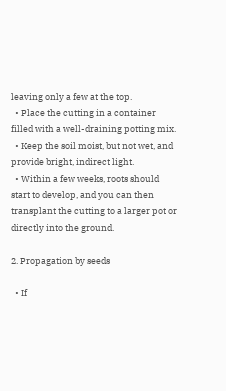leaving only a few at the top.
  • Place the cutting in a container filled with a well-draining potting mix.
  • Keep the soil moist, but not wet, and provide bright, indirect light.
  • Within a few weeks, roots should start to develop, and you can then transplant the cutting to a larger pot or directly into the ground.

2. Propagation by seeds

  • If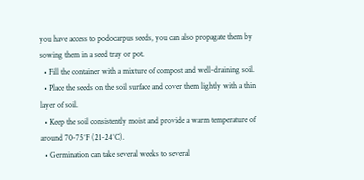you have access to podocarpus seeds, you can also propagate them by sowing them in a seed tray or pot.
  • Fill the container with a mixture of compost and well-draining soil.
  • Place the seeds on the soil surface and cover them lightly with a thin layer of soil.
  • Keep the soil consistently moist and provide a warm temperature of around 70-75°F (21-24°C).
  • Germination can take several weeks to several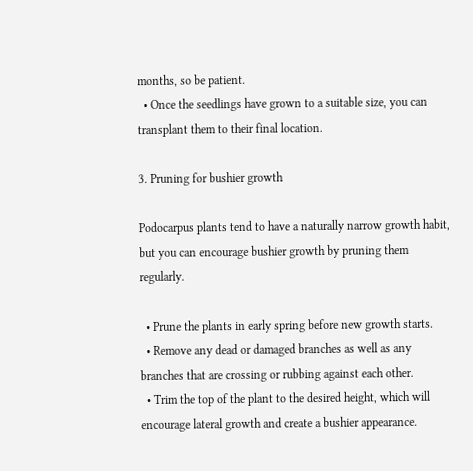months, so be patient.
  • Once the seedlings have grown to a suitable size, you can transplant them to their final location.

3. Pruning for bushier growth

Podocarpus plants tend to have a naturally narrow growth habit, but you can encourage bushier growth by pruning them regularly.

  • Prune the plants in early spring before new growth starts.
  • Remove any dead or damaged branches as well as any branches that are crossing or rubbing against each other.
  • Trim the top of the plant to the desired height, which will encourage lateral growth and create a bushier appearance.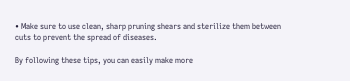• Make sure to use clean, sharp pruning shears and sterilize them between cuts to prevent the spread of diseases.

By following these tips, you can easily make more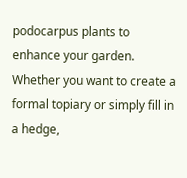podocarpus plants to enhance your garden. Whether you want to create a formal topiary or simply fill in a hedge,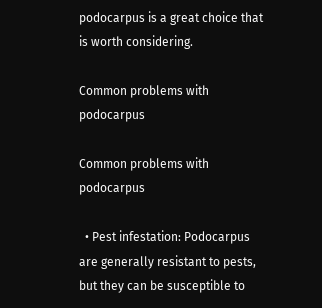podocarpus is a great choice that is worth considering.

Common problems with podocarpus

Common problems with podocarpus

  • Pest infestation: Podocarpus are generally resistant to pests, but they can be susceptible to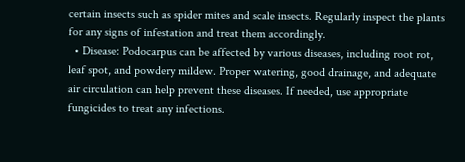certain insects such as spider mites and scale insects. Regularly inspect the plants for any signs of infestation and treat them accordingly.
  • Disease: Podocarpus can be affected by various diseases, including root rot, leaf spot, and powdery mildew. Proper watering, good drainage, and adequate air circulation can help prevent these diseases. If needed, use appropriate fungicides to treat any infections.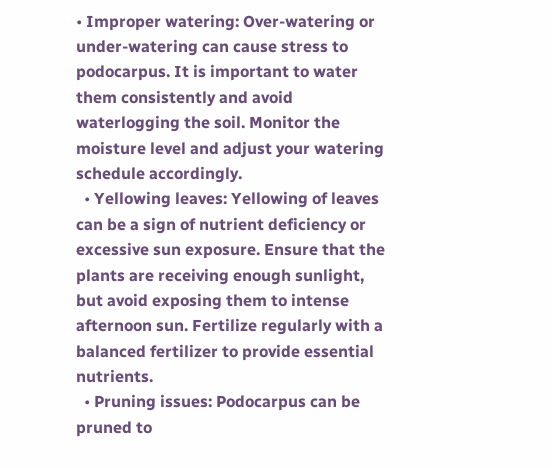• Improper watering: Over-watering or under-watering can cause stress to podocarpus. It is important to water them consistently and avoid waterlogging the soil. Monitor the moisture level and adjust your watering schedule accordingly.
  • Yellowing leaves: Yellowing of leaves can be a sign of nutrient deficiency or excessive sun exposure. Ensure that the plants are receiving enough sunlight, but avoid exposing them to intense afternoon sun. Fertilize regularly with a balanced fertilizer to provide essential nutrients.
  • Pruning issues: Podocarpus can be pruned to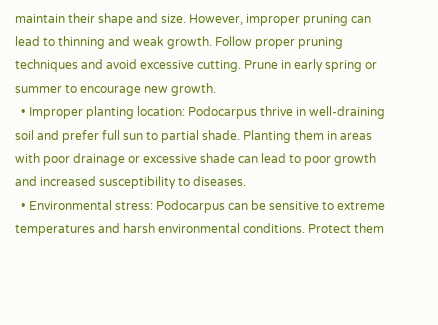maintain their shape and size. However, improper pruning can lead to thinning and weak growth. Follow proper pruning techniques and avoid excessive cutting. Prune in early spring or summer to encourage new growth.
  • Improper planting location: Podocarpus thrive in well-draining soil and prefer full sun to partial shade. Planting them in areas with poor drainage or excessive shade can lead to poor growth and increased susceptibility to diseases.
  • Environmental stress: Podocarpus can be sensitive to extreme temperatures and harsh environmental conditions. Protect them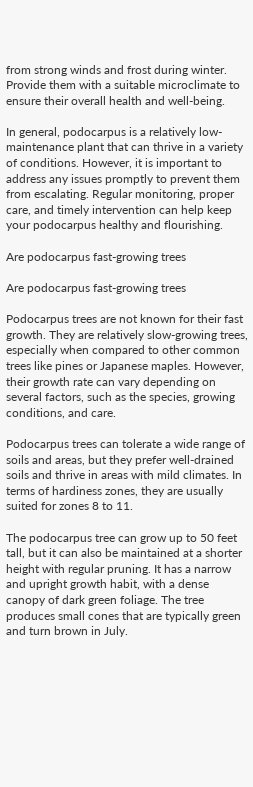from strong winds and frost during winter. Provide them with a suitable microclimate to ensure their overall health and well-being.

In general, podocarpus is a relatively low-maintenance plant that can thrive in a variety of conditions. However, it is important to address any issues promptly to prevent them from escalating. Regular monitoring, proper care, and timely intervention can help keep your podocarpus healthy and flourishing.

Are podocarpus fast-growing trees

Are podocarpus fast-growing trees

Podocarpus trees are not known for their fast growth. They are relatively slow-growing trees, especially when compared to other common trees like pines or Japanese maples. However, their growth rate can vary depending on several factors, such as the species, growing conditions, and care.

Podocarpus trees can tolerate a wide range of soils and areas, but they prefer well-drained soils and thrive in areas with mild climates. In terms of hardiness zones, they are usually suited for zones 8 to 11.

The podocarpus tree can grow up to 50 feet tall, but it can also be maintained at a shorter height with regular pruning. It has a narrow and upright growth habit, with a dense canopy of dark green foliage. The tree produces small cones that are typically green and turn brown in July.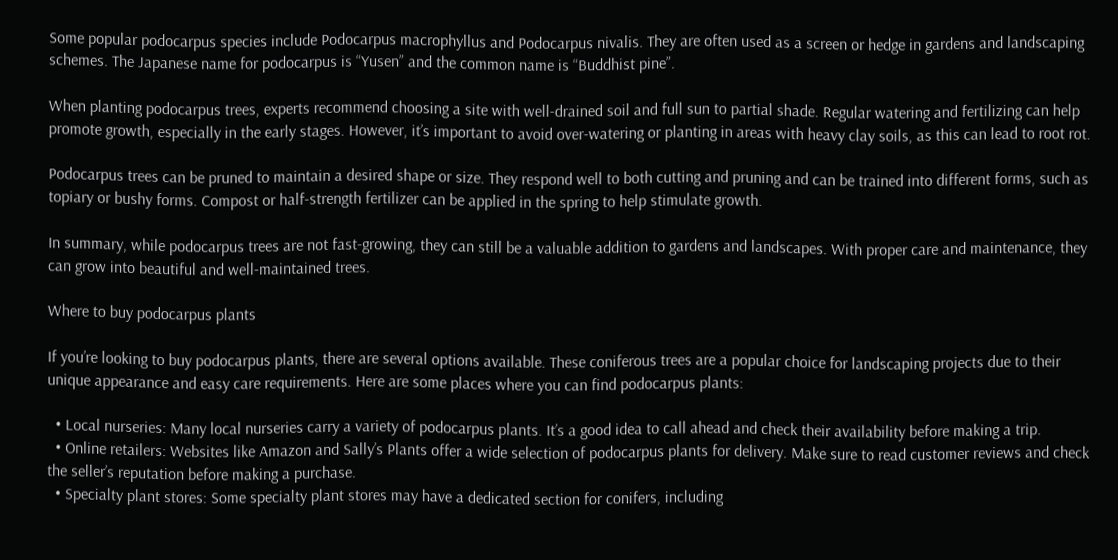Some popular podocarpus species include Podocarpus macrophyllus and Podocarpus nivalis. They are often used as a screen or hedge in gardens and landscaping schemes. The Japanese name for podocarpus is “Yusen” and the common name is “Buddhist pine”.

When planting podocarpus trees, experts recommend choosing a site with well-drained soil and full sun to partial shade. Regular watering and fertilizing can help promote growth, especially in the early stages. However, it’s important to avoid over-watering or planting in areas with heavy clay soils, as this can lead to root rot.

Podocarpus trees can be pruned to maintain a desired shape or size. They respond well to both cutting and pruning and can be trained into different forms, such as topiary or bushy forms. Compost or half-strength fertilizer can be applied in the spring to help stimulate growth.

In summary, while podocarpus trees are not fast-growing, they can still be a valuable addition to gardens and landscapes. With proper care and maintenance, they can grow into beautiful and well-maintained trees.

Where to buy podocarpus plants

If you’re looking to buy podocarpus plants, there are several options available. These coniferous trees are a popular choice for landscaping projects due to their unique appearance and easy care requirements. Here are some places where you can find podocarpus plants:

  • Local nurseries: Many local nurseries carry a variety of podocarpus plants. It’s a good idea to call ahead and check their availability before making a trip.
  • Online retailers: Websites like Amazon and Sally’s Plants offer a wide selection of podocarpus plants for delivery. Make sure to read customer reviews and check the seller’s reputation before making a purchase.
  • Specialty plant stores: Some specialty plant stores may have a dedicated section for conifers, including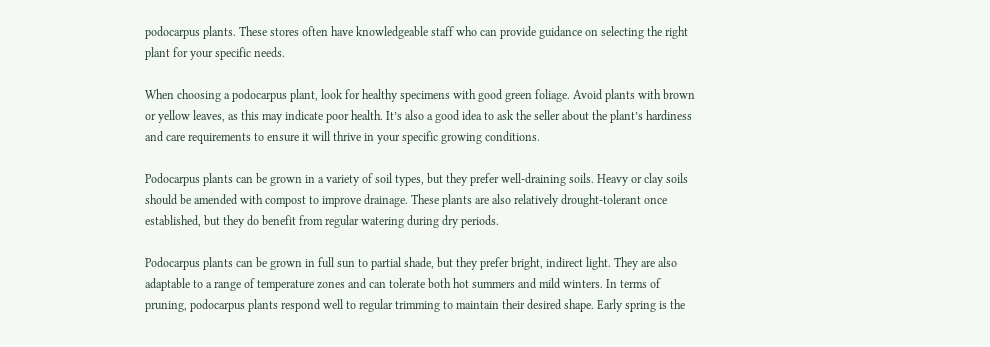podocarpus plants. These stores often have knowledgeable staff who can provide guidance on selecting the right plant for your specific needs.

When choosing a podocarpus plant, look for healthy specimens with good green foliage. Avoid plants with brown or yellow leaves, as this may indicate poor health. It’s also a good idea to ask the seller about the plant’s hardiness and care requirements to ensure it will thrive in your specific growing conditions.

Podocarpus plants can be grown in a variety of soil types, but they prefer well-draining soils. Heavy or clay soils should be amended with compost to improve drainage. These plants are also relatively drought-tolerant once established, but they do benefit from regular watering during dry periods.

Podocarpus plants can be grown in full sun to partial shade, but they prefer bright, indirect light. They are also adaptable to a range of temperature zones and can tolerate both hot summers and mild winters. In terms of pruning, podocarpus plants respond well to regular trimming to maintain their desired shape. Early spring is the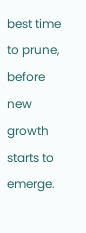best time to prune, before new growth starts to emerge.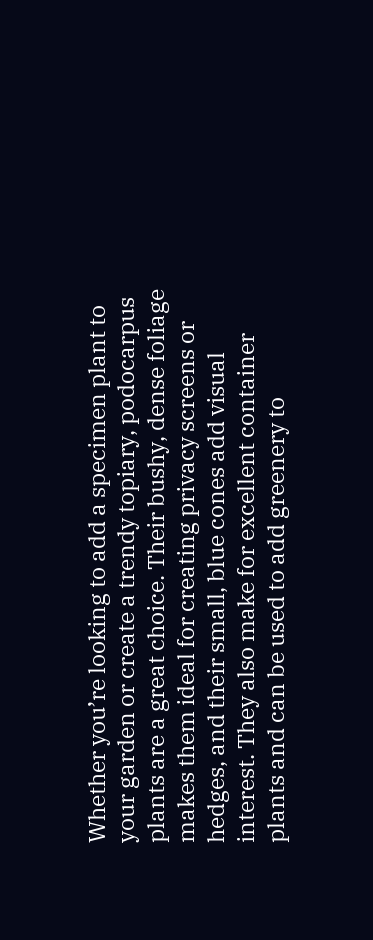Whether you’re looking to add a specimen plant to your garden or create a trendy topiary, podocarpus plants are a great choice. Their bushy, dense foliage makes them ideal for creating privacy screens or hedges, and their small, blue cones add visual interest. They also make for excellent container plants and can be used to add greenery to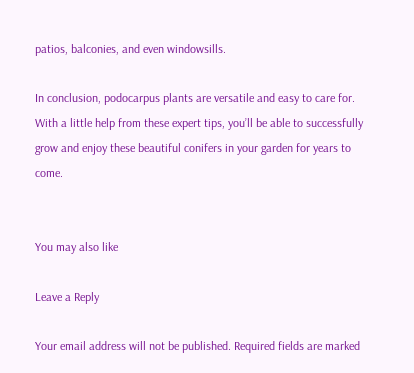patios, balconies, and even windowsills.

In conclusion, podocarpus plants are versatile and easy to care for. With a little help from these expert tips, you’ll be able to successfully grow and enjoy these beautiful conifers in your garden for years to come.


You may also like

Leave a Reply

Your email address will not be published. Required fields are marked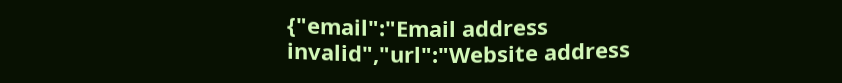{"email":"Email address invalid","url":"Website address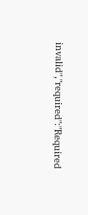invalid","required":"Required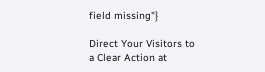field missing"}

Direct Your Visitors to a Clear Action at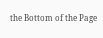the Bottom of the Page